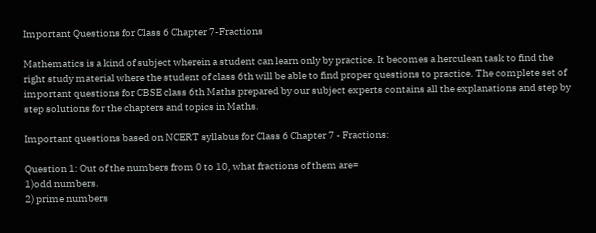Important Questions for Class 6 Chapter 7-Fractions

Mathematics is a kind of subject wherein a student can learn only by practice. It becomes a herculean task to find the right study material where the student of class 6th will be able to find proper questions to practice. The complete set of important questions for CBSE class 6th Maths prepared by our subject experts contains all the explanations and step by step solutions for the chapters and topics in Maths.

Important questions based on NCERT syllabus for Class 6 Chapter 7 - Fractions:

Question 1: Out of the numbers from 0 to 10, what fractions of them are=
1)odd numbers.
2) prime numbers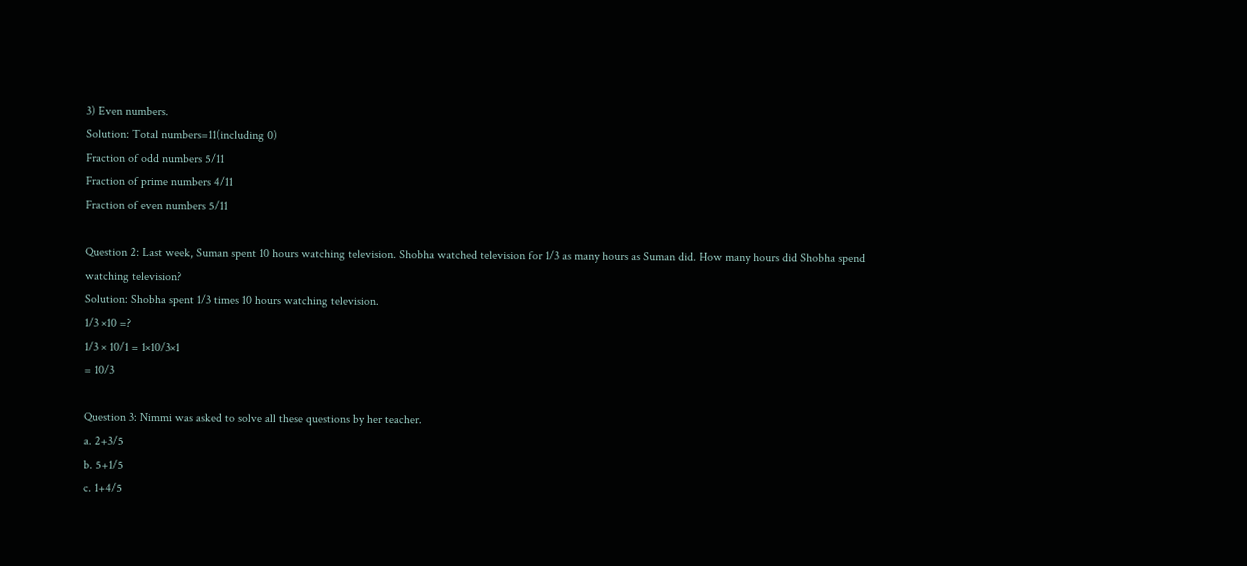3) Even numbers.
Solution: Total numbers=11(including 0)
Fraction of odd numbers 5/11
Fraction of prime numbers 4/11
Fraction of even numbers 5/11

Question 2: Last week, Suman spent 10 hours watching television. Shobha watched television for 1/3 as many hours as Suman did. How many hours did Shobha spend watching television?
Solution: Shobha spent 1/3 times 10 hours watching television.
1/3 ×10 =?
1/3 × 10/1 = 1×10/3×1
= 10/3

Question 3: Nimmi was asked to solve all these questions by her teacher.
a. 2+3/5
b. 5+1/5
c. 1+4/5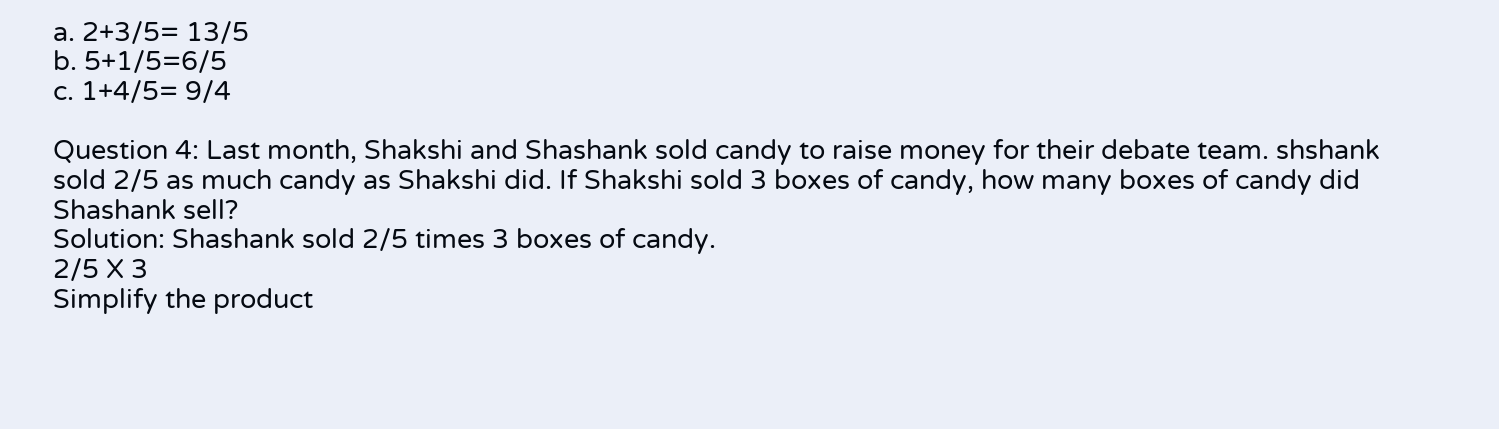a. 2+3/5= 13/5
b. 5+1/5=6/5
c. 1+4/5= 9/4

Question 4: Last month, Shakshi and Shashank sold candy to raise money for their debate team. shshank sold 2/5 as much candy as Shakshi did. If Shakshi sold 3 boxes of candy, how many boxes of candy did Shashank sell?
Solution: Shashank sold 2/5 times 3 boxes of candy.
2/5 X 3
Simplify the product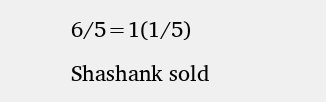6/5=1(1/5)
Shashank sold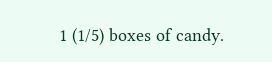1 (1/5) boxes of candy.